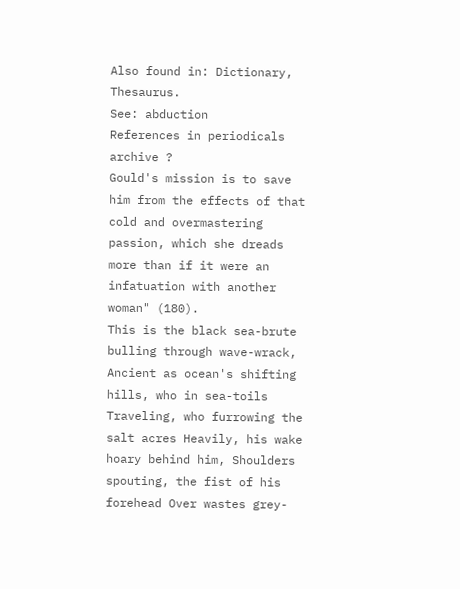Also found in: Dictionary, Thesaurus.
See: abduction
References in periodicals archive ?
Gould's mission is to save him from the effects of that cold and overmastering passion, which she dreads more than if it were an infatuation with another woman" (180).
This is the black sea-brute bulling through wave-wrack, Ancient as ocean's shifting hills, who in sea-toils Traveling, who furrowing the salt acres Heavily, his wake hoary behind him, Shoulders spouting, the fist of his forehead Over wastes grey-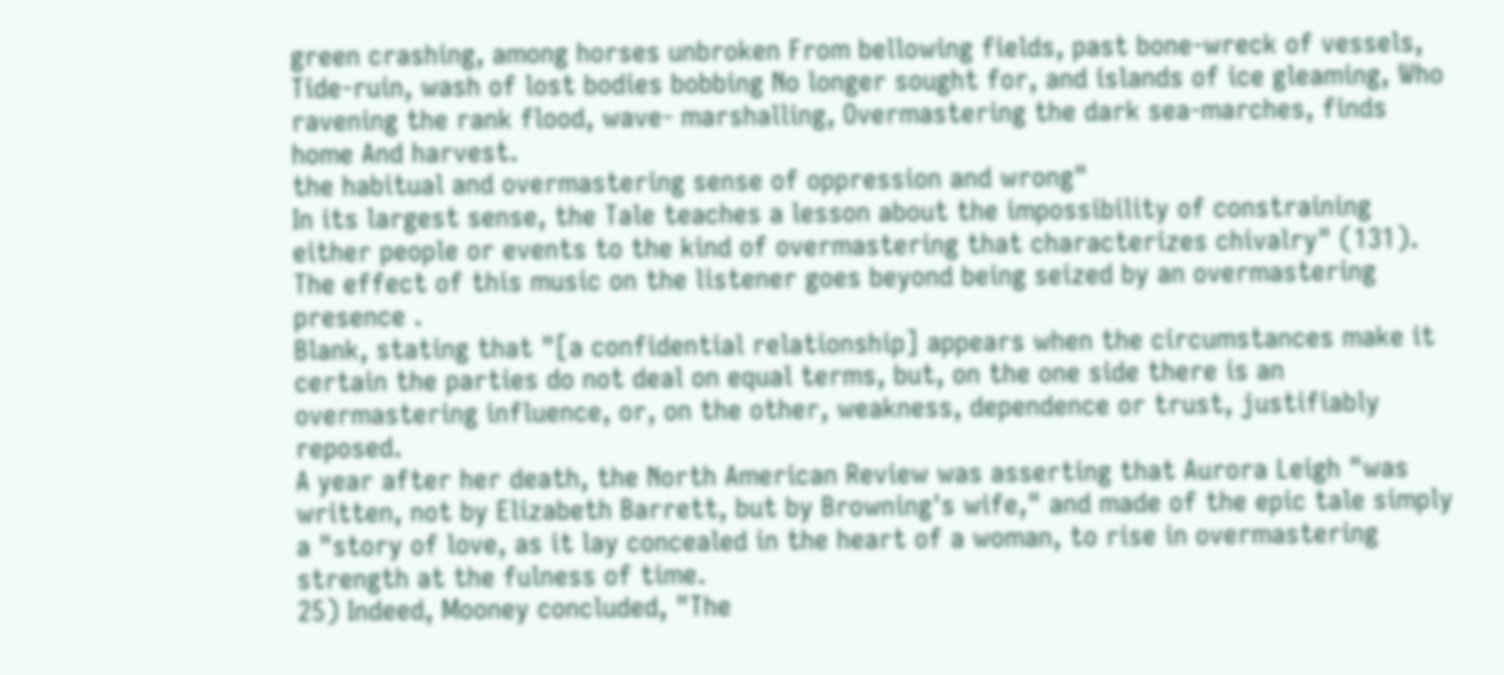green crashing, among horses unbroken From bellowing fields, past bone-wreck of vessels, Tide-ruin, wash of lost bodies bobbing No longer sought for, and islands of ice gleaming, Who ravening the rank flood, wave- marshalling, Overmastering the dark sea-marches, finds home And harvest.
the habitual and overmastering sense of oppression and wrong"
In its largest sense, the Tale teaches a lesson about the impossibility of constraining either people or events to the kind of overmastering that characterizes chivalry" (131).
The effect of this music on the listener goes beyond being seized by an overmastering presence .
Blank, stating that "[a confidential relationship] appears when the circumstances make it certain the parties do not deal on equal terms, but, on the one side there is an overmastering influence, or, on the other, weakness, dependence or trust, justifiably reposed.
A year after her death, the North American Review was asserting that Aurora Leigh "was written, not by Elizabeth Barrett, but by Browning's wife," and made of the epic tale simply a "story of love, as it lay concealed in the heart of a woman, to rise in overmastering strength at the fulness of time.
25) Indeed, Mooney concluded, "The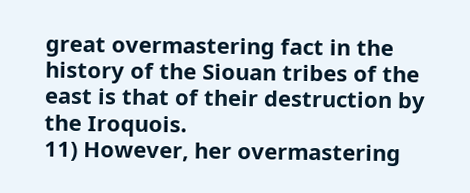great overmastering fact in the history of the Siouan tribes of the east is that of their destruction by the Iroquois.
11) However, her overmastering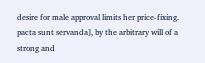desire for male approval limits her price-fixing.
pacta sunt servanda], by the arbitrary will of a strong and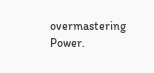overmastering Power.